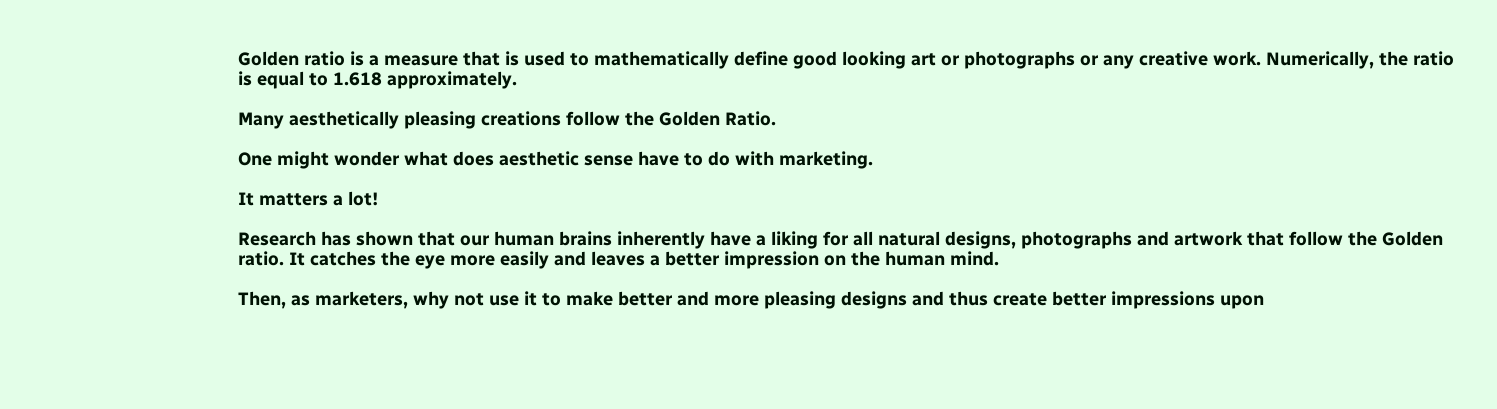Golden ratio is a measure that is used to mathematically define good looking art or photographs or any creative work. Numerically, the ratio is equal to 1.618 approximately.

Many aesthetically pleasing creations follow the Golden Ratio.

One might wonder what does aesthetic sense have to do with marketing.

It matters a lot!

Research has shown that our human brains inherently have a liking for all natural designs, photographs and artwork that follow the Golden ratio. It catches the eye more easily and leaves a better impression on the human mind.

Then, as marketers, why not use it to make better and more pleasing designs and thus create better impressions upon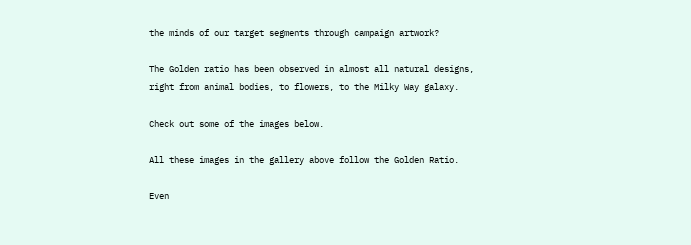the minds of our target segments through campaign artwork?

The Golden ratio has been observed in almost all natural designs, right from animal bodies, to flowers, to the Milky Way galaxy.

Check out some of the images below.

All these images in the gallery above follow the Golden Ratio.

Even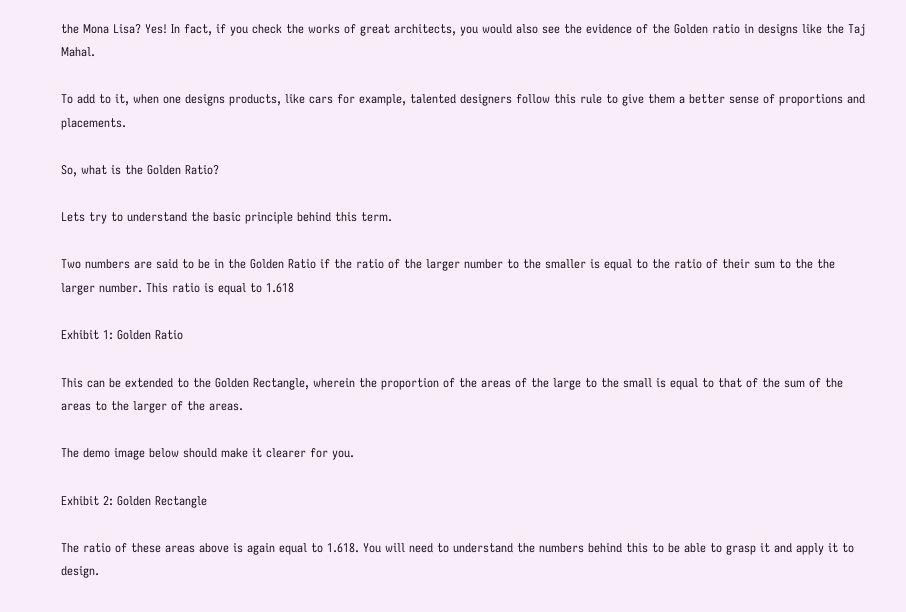the Mona Lisa? Yes! In fact, if you check the works of great architects, you would also see the evidence of the Golden ratio in designs like the Taj Mahal.

To add to it, when one designs products, like cars for example, talented designers follow this rule to give them a better sense of proportions and placements.

So, what is the Golden Ratio?

Lets try to understand the basic principle behind this term.

Two numbers are said to be in the Golden Ratio if the ratio of the larger number to the smaller is equal to the ratio of their sum to the the larger number. This ratio is equal to 1.618

Exhibit 1: Golden Ratio

This can be extended to the Golden Rectangle, wherein the proportion of the areas of the large to the small is equal to that of the sum of the areas to the larger of the areas.

The demo image below should make it clearer for you.

Exhibit 2: Golden Rectangle

The ratio of these areas above is again equal to 1.618. You will need to understand the numbers behind this to be able to grasp it and apply it to design.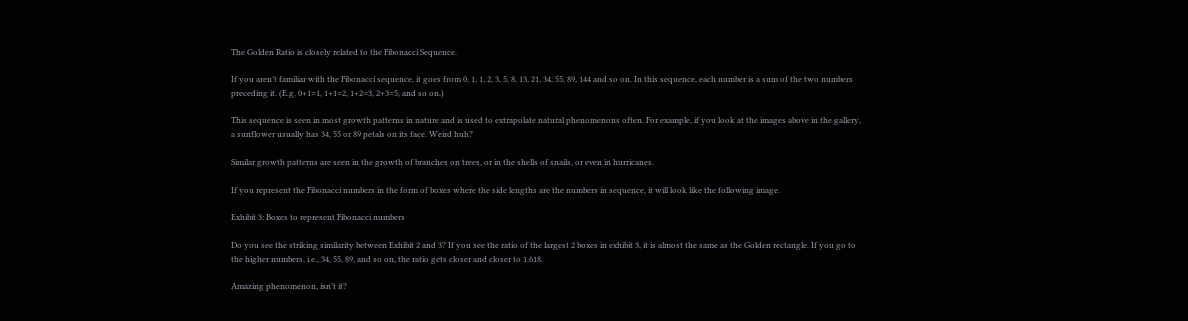The Golden Ratio is closely related to the Fibonacci Sequence.

If you aren’t familiar with the Fibonacci sequence, it goes from 0, 1, 1, 2, 3, 5, 8, 13, 21, 34, 55, 89, 144 and so on. In this sequence, each number is a sum of the two numbers preceding it. (E.g. 0+1=1, 1+1=2, 1+2=3, 2+3=5, and so on.)

This sequence is seen in most growth patterns in nature and is used to extrapolate natural phenomenons often. For example, if you look at the images above in the gallery, a sunflower usually has 34, 55 or 89 petals on its face. Weird huh?

Similar growth patterns are seen in the growth of branches on trees, or in the shells of snails, or even in hurricanes.

If you represent the Fibonacci numbers in the form of boxes where the side lengths are the numbers in sequence, it will look like the following image.

Exhibit 3: Boxes to represent Fibonacci numbers

Do you see the striking similarity between Exhibit 2 and 3? If you see the ratio of the largest 2 boxes in exhibit 3, it is almost the same as the Golden rectangle. If you go to the higher numbers, i.e., 34, 55, 89, and so on, the ratio gets closer and closer to 1.618.

Amazing phenomenon, isn’t it?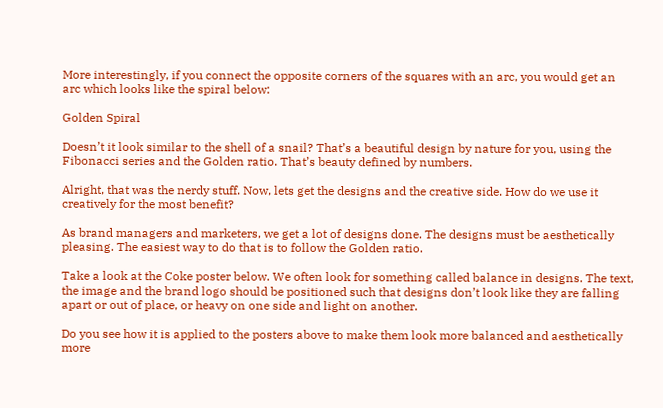More interestingly, if you connect the opposite corners of the squares with an arc, you would get an arc which looks like the spiral below:

Golden Spiral

Doesn’t it look similar to the shell of a snail? That’s a beautiful design by nature for you, using the Fibonacci series and the Golden ratio. That’s beauty defined by numbers.

Alright, that was the nerdy stuff. Now, lets get the designs and the creative side. How do we use it creatively for the most benefit?

As brand managers and marketers, we get a lot of designs done. The designs must be aesthetically pleasing. The easiest way to do that is to follow the Golden ratio.

Take a look at the Coke poster below. We often look for something called balance in designs. The text, the image and the brand logo should be positioned such that designs don’t look like they are falling apart or out of place, or heavy on one side and light on another.

Do you see how it is applied to the posters above to make them look more balanced and aesthetically more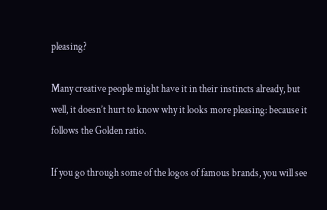pleasing?

Many creative people might have it in their instincts already, but well, it doesn’t hurt to know why it looks more pleasing: because it follows the Golden ratio.

If you go through some of the logos of famous brands, you will see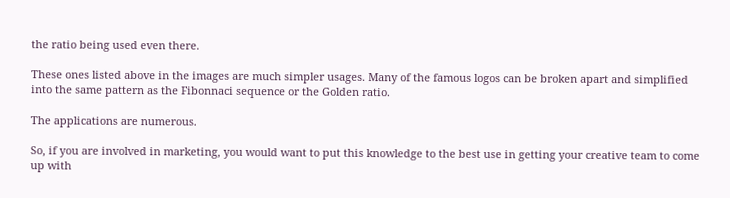the ratio being used even there.

These ones listed above in the images are much simpler usages. Many of the famous logos can be broken apart and simplified into the same pattern as the Fibonnaci sequence or the Golden ratio.

The applications are numerous.

So, if you are involved in marketing, you would want to put this knowledge to the best use in getting your creative team to come up with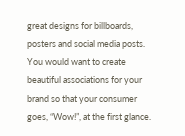great designs for billboards, posters and social media posts. You would want to create beautiful associations for your brand so that your consumer goes, “Wow!”, at the first glance.